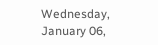Wednesday, January 06,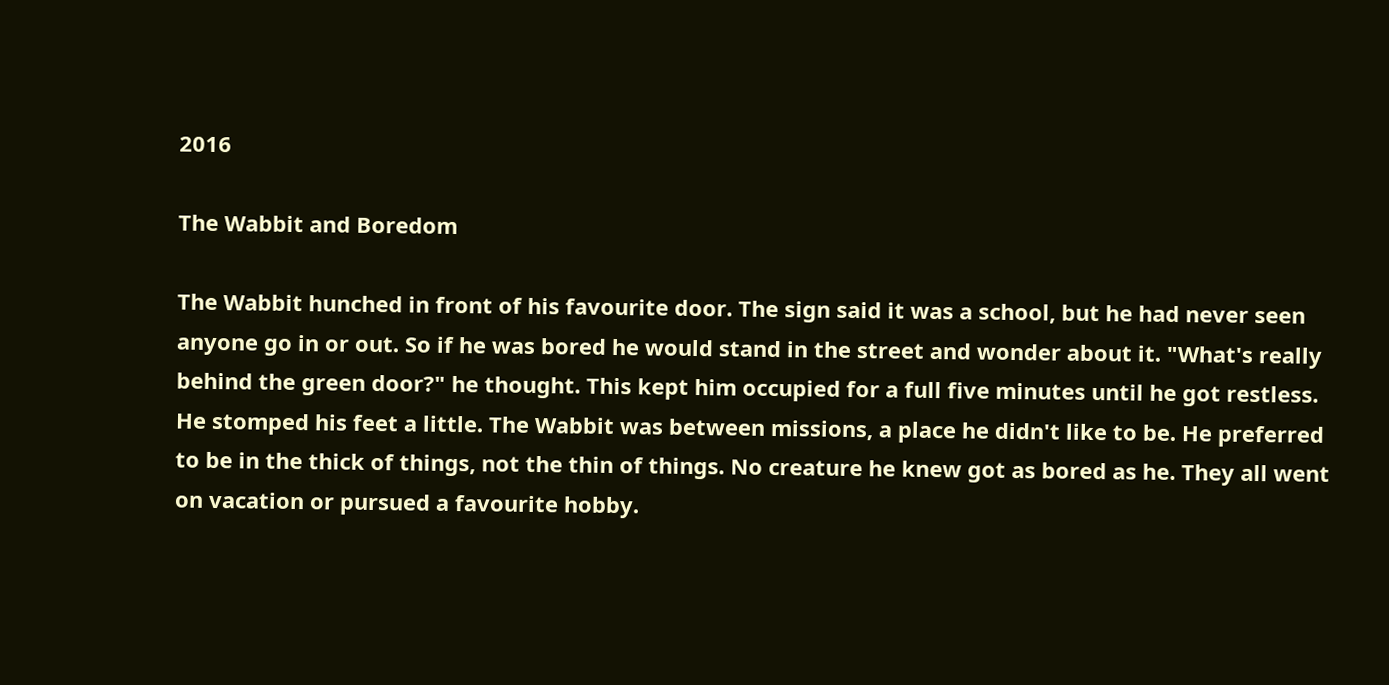2016

The Wabbit and Boredom

The Wabbit hunched in front of his favourite door. The sign said it was a school, but he had never seen anyone go in or out. So if he was bored he would stand in the street and wonder about it. "What's really behind the green door?" he thought. This kept him occupied for a full five minutes until he got restless. He stomped his feet a little. The Wabbit was between missions, a place he didn't like to be. He preferred to be in the thick of things, not the thin of things. No creature he knew got as bored as he. They all went on vacation or pursued a favourite hobby.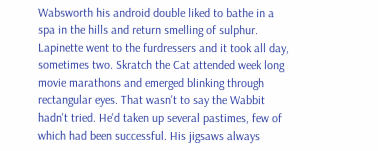Wabsworth his android double liked to bathe in a spa in the hills and return smelling of sulphur. Lapinette went to the furdressers and it took all day, sometimes two. Skratch the Cat attended week long movie marathons and emerged blinking through rectangular eyes. That wasn't to say the Wabbit hadn't tried. He'd taken up several pastimes, few of which had been successful. His jigsaws always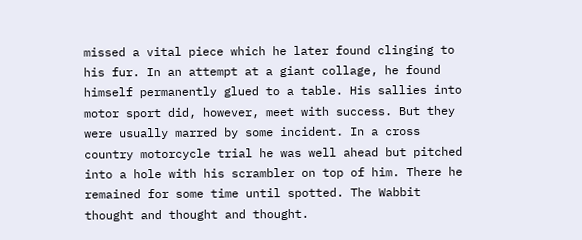missed a vital piece which he later found clinging to his fur. In an attempt at a giant collage, he found himself permanently glued to a table. His sallies into motor sport did, however, meet with success. But they were usually marred by some incident. In a cross country motorcycle trial he was well ahead but pitched into a hole with his scrambler on top of him. There he remained for some time until spotted. The Wabbit thought and thought and thought.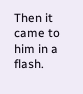Then it came to him in a flash.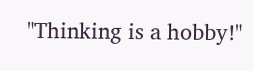"Thinking is a hobby!"